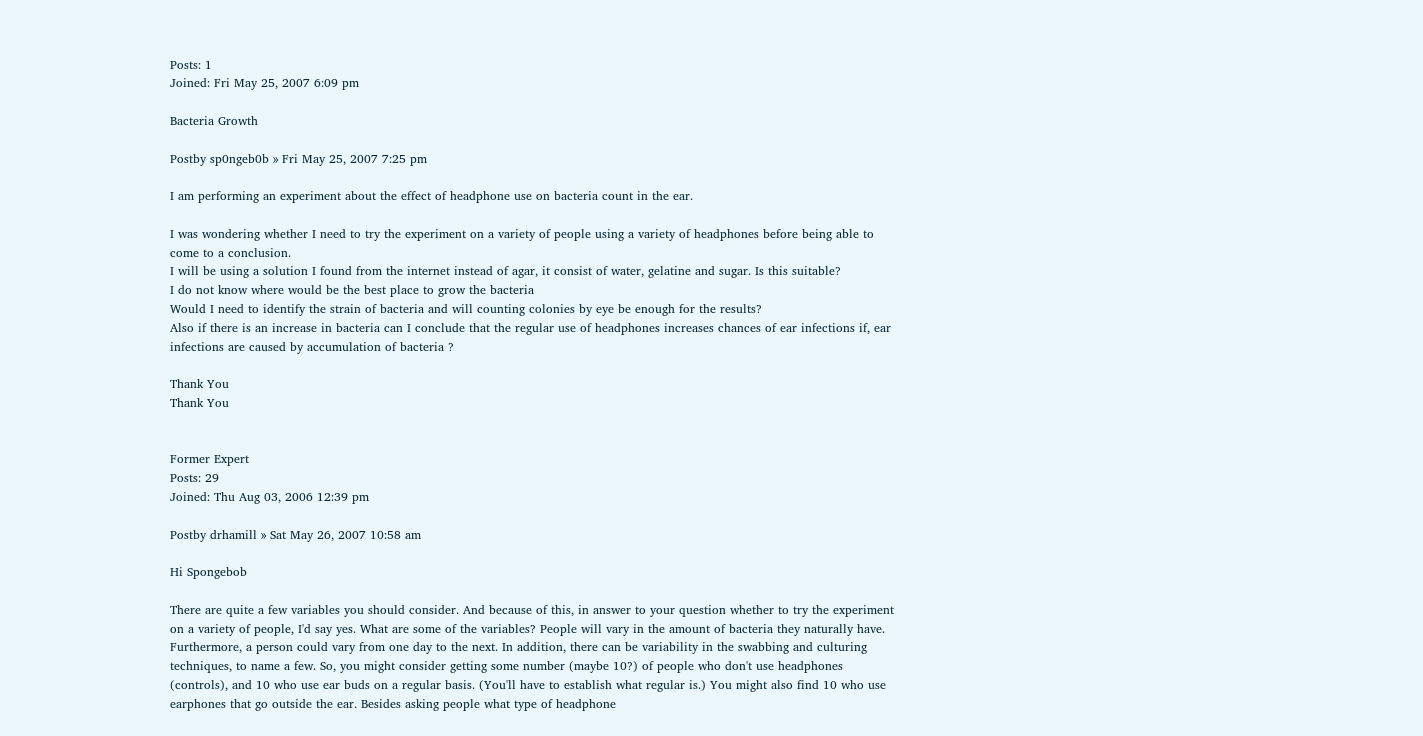Posts: 1
Joined: Fri May 25, 2007 6:09 pm

Bacteria Growth

Postby sp0ngeb0b » Fri May 25, 2007 7:25 pm

I am performing an experiment about the effect of headphone use on bacteria count in the ear.

I was wondering whether I need to try the experiment on a variety of people using a variety of headphones before being able to come to a conclusion.
I will be using a solution I found from the internet instead of agar, it consist of water, gelatine and sugar. Is this suitable?
I do not know where would be the best place to grow the bacteria
Would I need to identify the strain of bacteria and will counting colonies by eye be enough for the results?
Also if there is an increase in bacteria can I conclude that the regular use of headphones increases chances of ear infections if, ear infections are caused by accumulation of bacteria ?

Thank You
Thank You


Former Expert
Posts: 29
Joined: Thu Aug 03, 2006 12:39 pm

Postby drhamill » Sat May 26, 2007 10:58 am

Hi Spongebob

There are quite a few variables you should consider. And because of this, in answer to your question whether to try the experiment on a variety of people, I'd say yes. What are some of the variables? People will vary in the amount of bacteria they naturally have. Furthermore, a person could vary from one day to the next. In addition, there can be variability in the swabbing and culturing techniques, to name a few. So, you might consider getting some number (maybe 10?) of people who don't use headphones (controls), and 10 who use ear buds on a regular basis. (You'll have to establish what regular is.) You might also find 10 who use earphones that go outside the ear. Besides asking people what type of headphone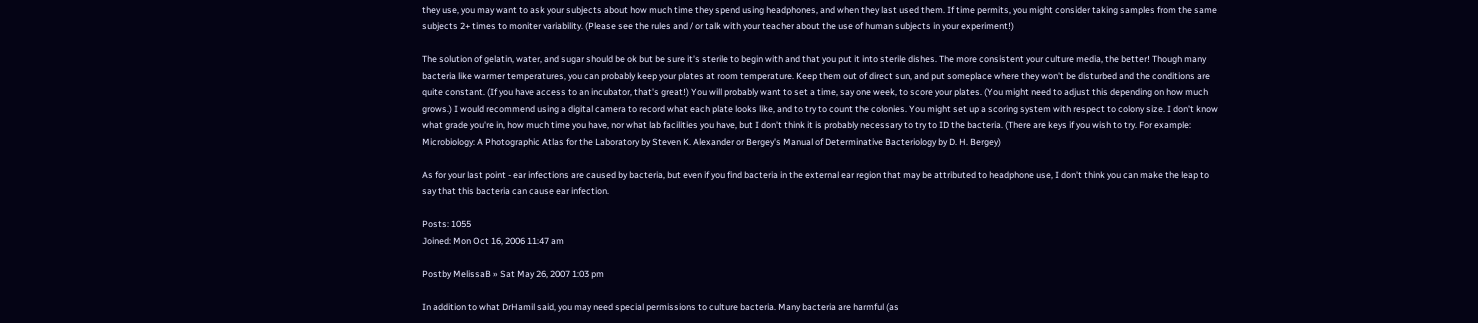they use, you may want to ask your subjects about how much time they spend using headphones, and when they last used them. If time permits, you might consider taking samples from the same subjects 2+ times to moniter variability. (Please see the rules and / or talk with your teacher about the use of human subjects in your experiment!)

The solution of gelatin, water, and sugar should be ok but be sure it's sterile to begin with and that you put it into sterile dishes. The more consistent your culture media, the better! Though many bacteria like warmer temperatures, you can probably keep your plates at room temperature. Keep them out of direct sun, and put someplace where they won't be disturbed and the conditions are quite constant. (If you have access to an incubator, that's great!) You will probably want to set a time, say one week, to score your plates. (You might need to adjust this depending on how much grows.) I would recommend using a digital camera to record what each plate looks like, and to try to count the colonies. You might set up a scoring system with respect to colony size. I don't know what grade you're in, how much time you have, nor what lab facilities you have, but I don't think it is probably necessary to try to ID the bacteria. (There are keys if you wish to try. For example: Microbiology: A Photographic Atlas for the Laboratory by Steven K. Alexander or Bergey's Manual of Determinative Bacteriology by D. H. Bergey)

As for your last point - ear infections are caused by bacteria, but even if you find bacteria in the external ear region that may be attributed to headphone use, I don't think you can make the leap to say that this bacteria can cause ear infection.

Posts: 1055
Joined: Mon Oct 16, 2006 11:47 am

Postby MelissaB » Sat May 26, 2007 1:03 pm

In addition to what DrHamil said, you may need special permissions to culture bacteria. Many bacteria are harmful (as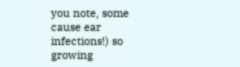you note, some cause ear infections!) so growing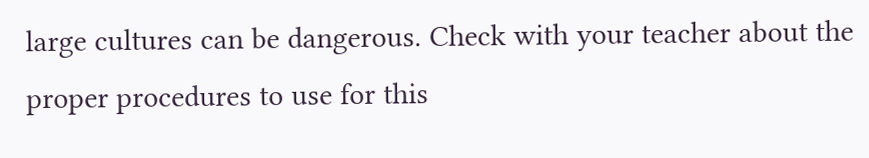large cultures can be dangerous. Check with your teacher about the proper procedures to use for this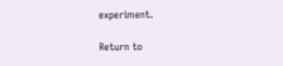experiment.

Return to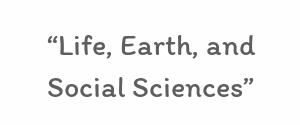“Life, Earth, and Social Sciences”